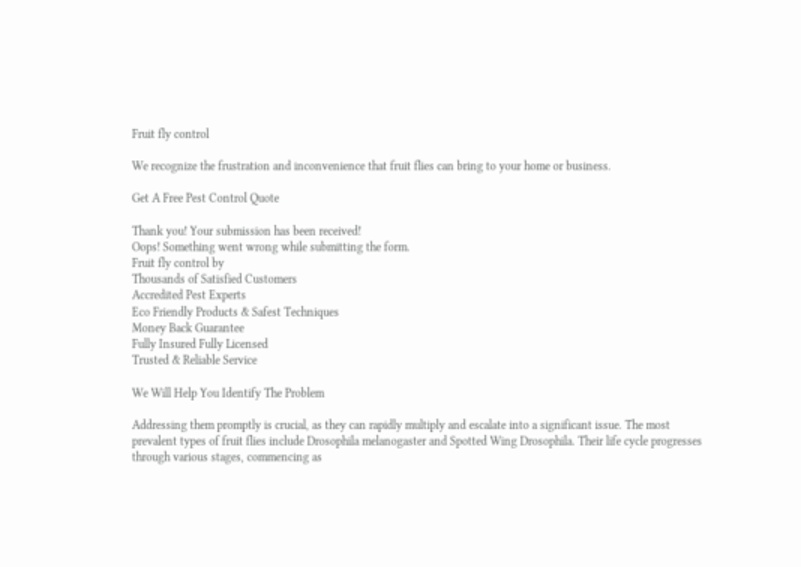Fruit fly control

We recognize the frustration and inconvenience that fruit flies can bring to your home or business.

Get A Free Pest Control Quote

Thank you! Your submission has been received!
Oops! Something went wrong while submitting the form.
Fruit fly control by
Thousands of Satisfied Customers
Accredited Pest Experts
Eco Friendly Products & Safest Techniques
Money Back Guarantee
Fully Insured Fully Licensed
Trusted & Reliable Service

We Will Help You Identify The Problem

Addressing them promptly is crucial, as they can rapidly multiply and escalate into a significant issue. The most prevalent types of fruit flies include Drosophila melanogaster and Spotted Wing Drosophila. Their life cycle progresses through various stages, commencing as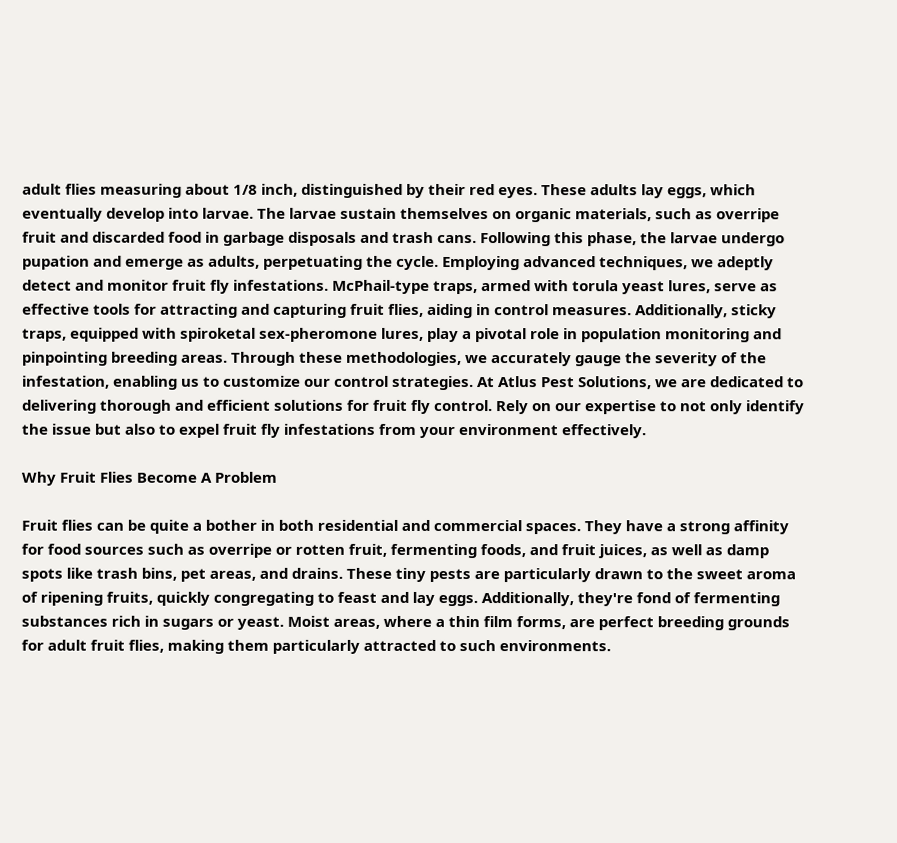adult flies measuring about 1/8 inch, distinguished by their red eyes. These adults lay eggs, which eventually develop into larvae. The larvae sustain themselves on organic materials, such as overripe fruit and discarded food in garbage disposals and trash cans. Following this phase, the larvae undergo pupation and emerge as adults, perpetuating the cycle. Employing advanced techniques, we adeptly detect and monitor fruit fly infestations. McPhail-type traps, armed with torula yeast lures, serve as effective tools for attracting and capturing fruit flies, aiding in control measures. Additionally, sticky traps, equipped with spiroketal sex-pheromone lures, play a pivotal role in population monitoring and pinpointing breeding areas. Through these methodologies, we accurately gauge the severity of the infestation, enabling us to customize our control strategies. At Atlus Pest Solutions, we are dedicated to delivering thorough and efficient solutions for fruit fly control. Rely on our expertise to not only identify the issue but also to expel fruit fly infestations from your environment effectively.

Why Fruit Flies Become A Problem

Fruit flies can be quite a bother in both residential and commercial spaces. They have a strong affinity for food sources such as overripe or rotten fruit, fermenting foods, and fruit juices, as well as damp spots like trash bins, pet areas, and drains. These tiny pests are particularly drawn to the sweet aroma of ripening fruits, quickly congregating to feast and lay eggs. Additionally, they're fond of fermenting substances rich in sugars or yeast. Moist areas, where a thin film forms, are perfect breeding grounds for adult fruit flies, making them particularly attracted to such environments.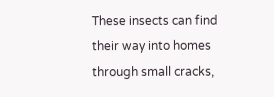These insects can find their way into homes through small cracks,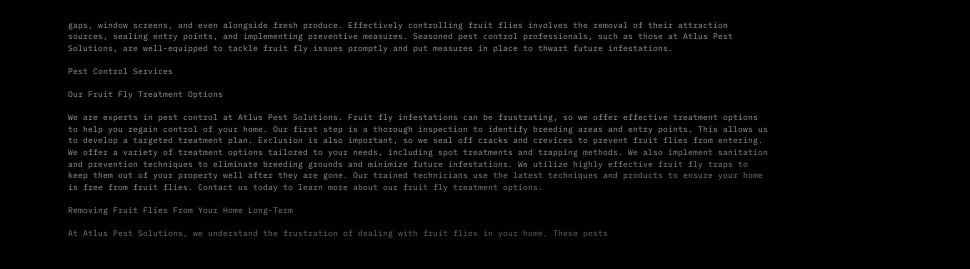gaps, window screens, and even alongside fresh produce. Effectively controlling fruit flies involves the removal of their attraction sources, sealing entry points, and implementing preventive measures. Seasoned pest control professionals, such as those at Atlus Pest Solutions, are well-equipped to tackle fruit fly issues promptly and put measures in place to thwart future infestations.

Pest Control Services

Our Fruit Fly Treatment Options

We are experts in pest control at Atlus Pest Solutions. Fruit fly infestations can be frustrating, so we offer effective treatment options to help you regain control of your home. Our first step is a thorough inspection to identify breeding areas and entry points. This allows us to develop a targeted treatment plan. Exclusion is also important, so we seal off cracks and crevices to prevent fruit flies from entering. We offer a variety of treatment options tailored to your needs, including spot treatments and trapping methods. We also implement sanitation and prevention techniques to eliminate breeding grounds and minimize future infestations. We utilize highly effective fruit fly traps to keep them out of your property well after they are gone. Our trained technicians use the latest techniques and products to ensure your home is free from fruit flies. Contact us today to learn more about our fruit fly treatment options.

Removing Fruit Flies From Your Home Long-Term

At Atlus Pest Solutions, we understand the frustration of dealing with fruit flies in your home. These pests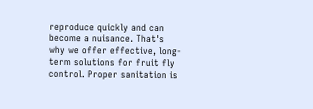reproduce quickly and can become a nuisance. That's why we offer effective, long-term solutions for fruit fly control. Proper sanitation is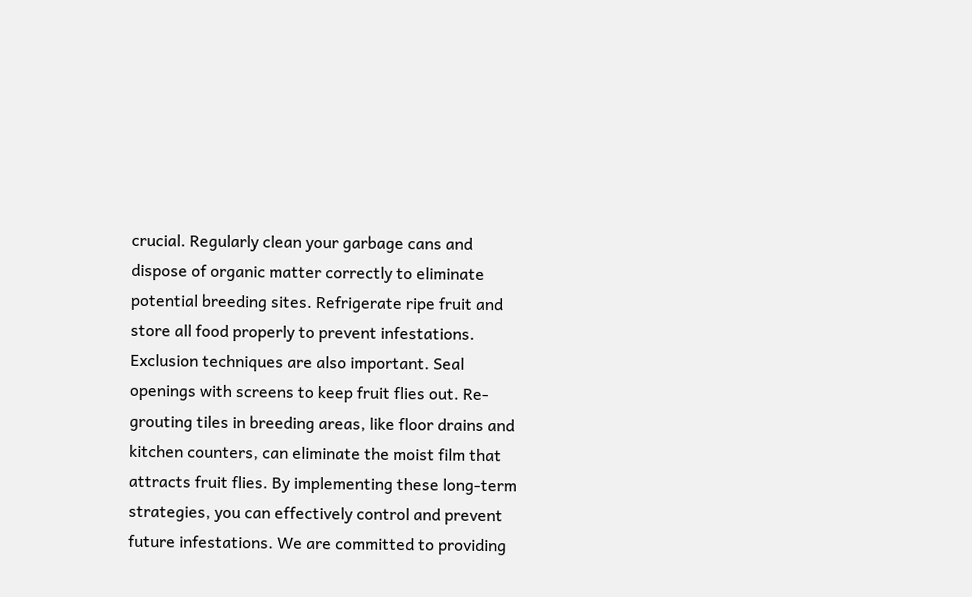crucial. Regularly clean your garbage cans and dispose of organic matter correctly to eliminate potential breeding sites. Refrigerate ripe fruit and store all food properly to prevent infestations. Exclusion techniques are also important. Seal openings with screens to keep fruit flies out. Re-grouting tiles in breeding areas, like floor drains and kitchen counters, can eliminate the moist film that attracts fruit flies. By implementing these long-term strategies, you can effectively control and prevent future infestations. We are committed to providing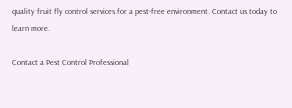quality fruit fly control services for a pest-free environment. Contact us today to learn more.

Contact a Pest Control Professional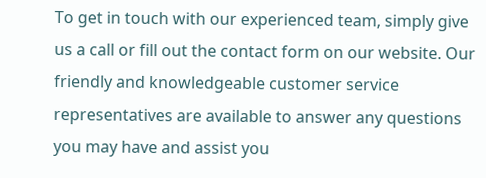To get in touch with our experienced team, simply give us a call or fill out the contact form on our website. Our friendly and knowledgeable customer service representatives are available to answer any questions you may have and assist you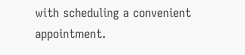with scheduling a convenient appointment.